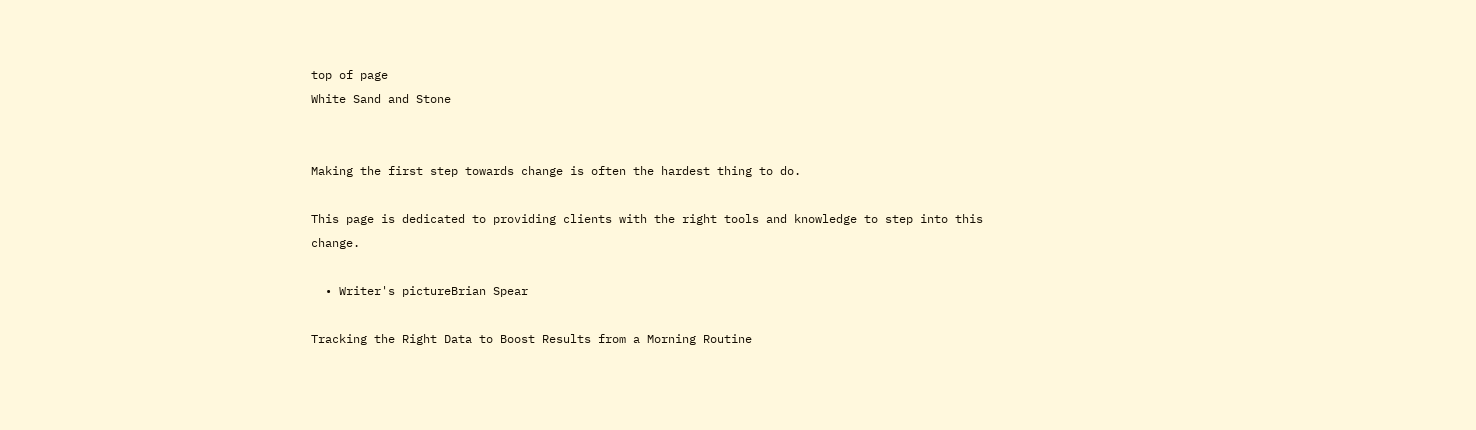top of page
White Sand and Stone


Making the first step towards change is often the hardest thing to do.

This page is dedicated to providing clients with the right tools and knowledge to step into this change.

  • Writer's pictureBrian Spear

Tracking the Right Data to Boost Results from a Morning Routine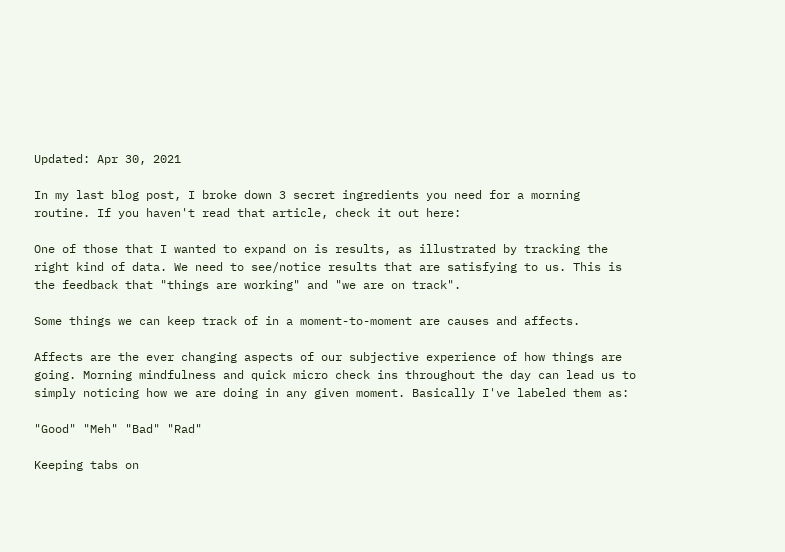Updated: Apr 30, 2021

In my last blog post, I broke down 3 secret ingredients you need for a morning routine. If you haven't read that article, check it out here:

One of those that I wanted to expand on is results, as illustrated by tracking the right kind of data. We need to see/notice results that are satisfying to us. This is the feedback that "things are working" and "we are on track".

Some things we can keep track of in a moment-to-moment are causes and affects.

Affects are the ever changing aspects of our subjective experience of how things are going. Morning mindfulness and quick micro check ins throughout the day can lead us to simply noticing how we are doing in any given moment. Basically I've labeled them as:

"Good" "Meh" "Bad" "Rad"

Keeping tabs on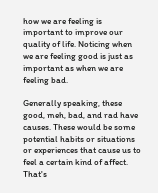how we are feeling is important to improve our quality of life. Noticing when we are feeling good is just as important as when we are feeling bad.

Generally speaking, these good, meh, bad, and rad have causes. These would be some potential habits or situations or experiences that cause us to feel a certain kind of affect. That's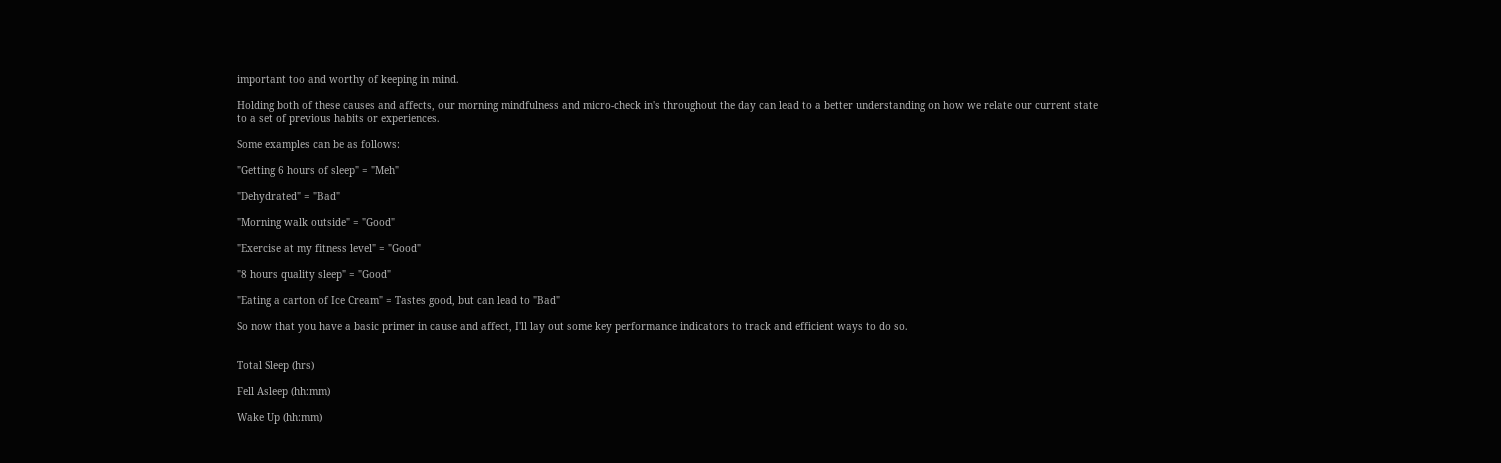important too and worthy of keeping in mind.

Holding both of these causes and affects, our morning mindfulness and micro-check in's throughout the day can lead to a better understanding on how we relate our current state to a set of previous habits or experiences.

Some examples can be as follows:

"Getting 6 hours of sleep" = "Meh"

"Dehydrated" = "Bad"

"Morning walk outside" = "Good"

"Exercise at my fitness level" = "Good"

"8 hours quality sleep" = "Good"

"Eating a carton of Ice Cream" = Tastes good, but can lead to "Bad"

So now that you have a basic primer in cause and affect, I'll lay out some key performance indicators to track and efficient ways to do so.


Total Sleep (hrs)

Fell Asleep (hh:mm)

Wake Up (hh:mm)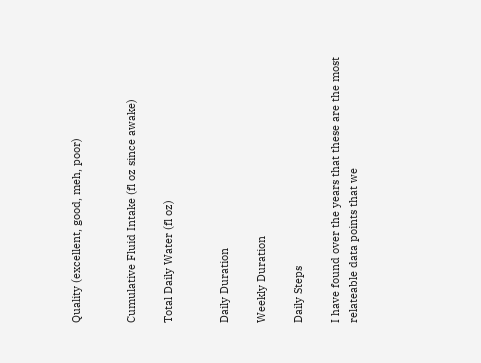Quality (excellent, good, meh, poor)


Cumulative Fluid Intake (fl oz since awake)

Total Daily Water (fl oz)


Daily Duration

Weekly Duration

Daily Steps

I have found over the years that these are the most relateable data points that we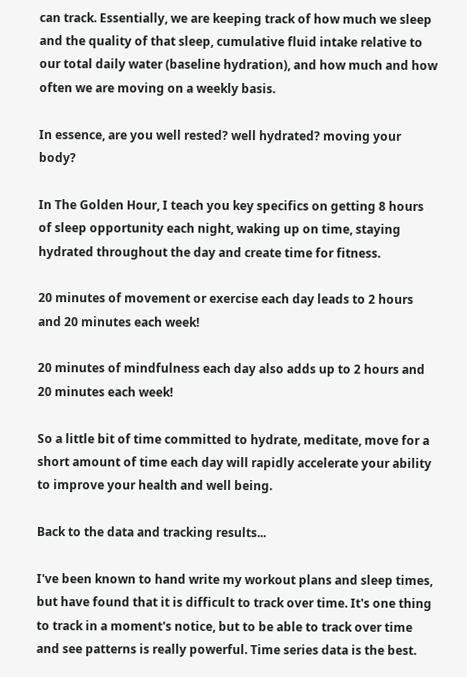can track. Essentially, we are keeping track of how much we sleep and the quality of that sleep, cumulative fluid intake relative to our total daily water (baseline hydration), and how much and how often we are moving on a weekly basis.

In essence, are you well rested? well hydrated? moving your body?

In The Golden Hour, I teach you key specifics on getting 8 hours of sleep opportunity each night, waking up on time, staying hydrated throughout the day and create time for fitness.

20 minutes of movement or exercise each day leads to 2 hours and 20 minutes each week!

20 minutes of mindfulness each day also adds up to 2 hours and 20 minutes each week!

So a little bit of time committed to hydrate, meditate, move for a short amount of time each day will rapidly accelerate your ability to improve your health and well being.

Back to the data and tracking results...

I've been known to hand write my workout plans and sleep times, but have found that it is difficult to track over time. It's one thing to track in a moment's notice, but to be able to track over time and see patterns is really powerful. Time series data is the best.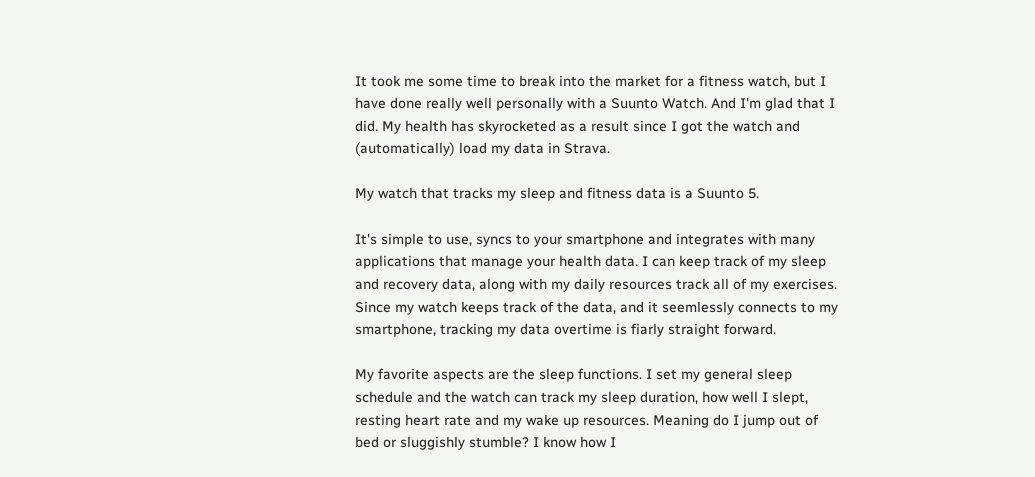It took me some time to break into the market for a fitness watch, but I have done really well personally with a Suunto Watch. And I'm glad that I did. My health has skyrocketed as a result since I got the watch and (automatically) load my data in Strava.

My watch that tracks my sleep and fitness data is a Suunto 5.

It's simple to use, syncs to your smartphone and integrates with many applications that manage your health data. I can keep track of my sleep and recovery data, along with my daily resources track all of my exercises. Since my watch keeps track of the data, and it seemlessly connects to my smartphone, tracking my data overtime is fiarly straight forward.

My favorite aspects are the sleep functions. I set my general sleep schedule and the watch can track my sleep duration, how well I slept, resting heart rate and my wake up resources. Meaning do I jump out of bed or sluggishly stumble? I know how I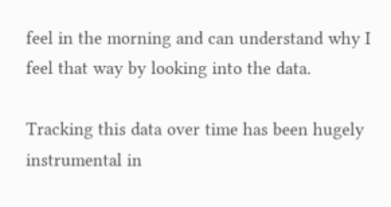feel in the morning and can understand why I feel that way by looking into the data.

Tracking this data over time has been hugely instrumental in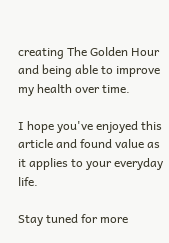creating The Golden Hour and being able to improve my health over time.

I hope you've enjoyed this article and found value as it applies to your everyday life.

Stay tuned for more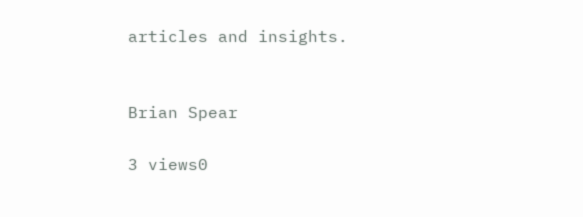articles and insights.


Brian Spear

3 views0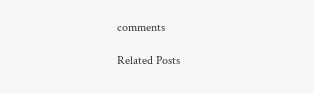comments

Related Posts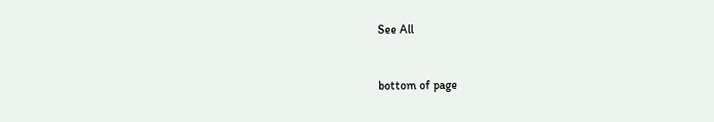See All


bottom of page